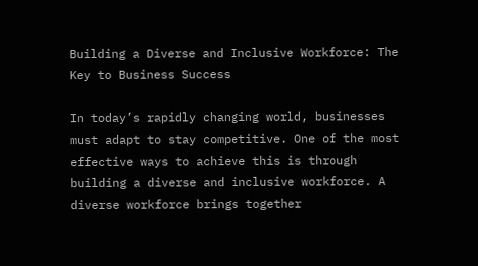Building a Diverse and Inclusive Workforce: The Key to Business Success

In today’s rapidly changing world, businesses must adapt to stay competitive. One of the most effective ways to achieve this is through building a diverse and inclusive workforce. A diverse workforce brings together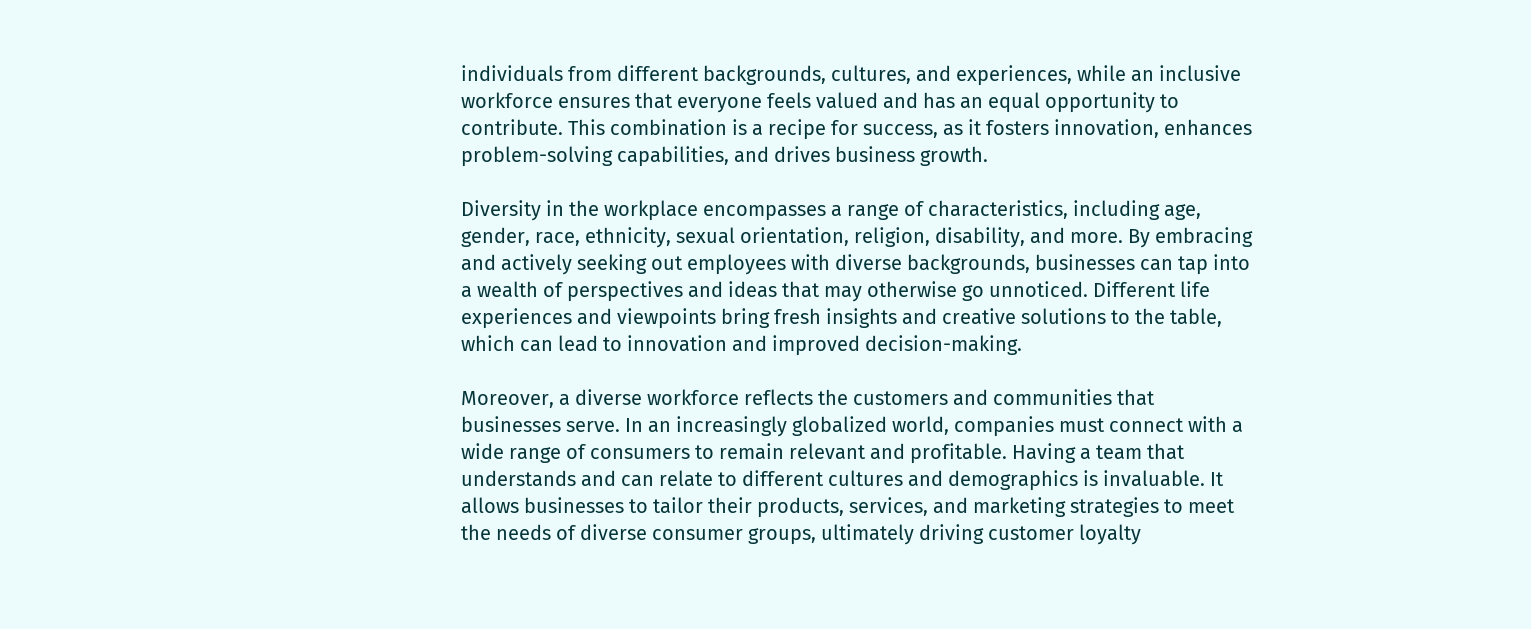individuals from different backgrounds, cultures, and experiences, while an inclusive workforce ensures that everyone feels valued and has an equal opportunity to contribute. This combination is a recipe for success, as it fosters innovation, enhances problem-solving capabilities, and drives business growth.

Diversity in the workplace encompasses a range of characteristics, including age, gender, race, ethnicity, sexual orientation, religion, disability, and more. By embracing and actively seeking out employees with diverse backgrounds, businesses can tap into a wealth of perspectives and ideas that may otherwise go unnoticed. Different life experiences and viewpoints bring fresh insights and creative solutions to the table, which can lead to innovation and improved decision-making.

Moreover, a diverse workforce reflects the customers and communities that businesses serve. In an increasingly globalized world, companies must connect with a wide range of consumers to remain relevant and profitable. Having a team that understands and can relate to different cultures and demographics is invaluable. It allows businesses to tailor their products, services, and marketing strategies to meet the needs of diverse consumer groups, ultimately driving customer loyalty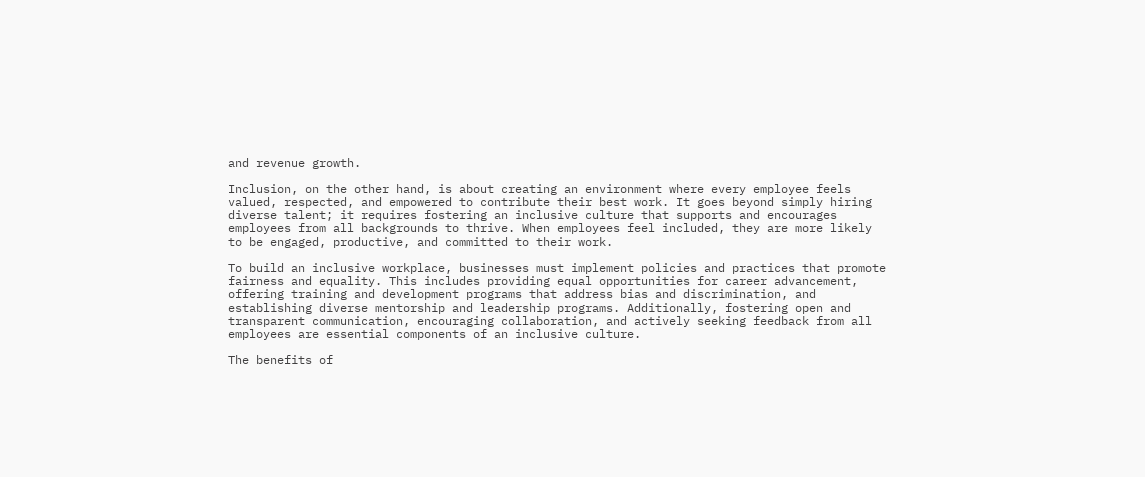and revenue growth.

Inclusion, on the other hand, is about creating an environment where every employee feels valued, respected, and empowered to contribute their best work. It goes beyond simply hiring diverse talent; it requires fostering an inclusive culture that supports and encourages employees from all backgrounds to thrive. When employees feel included, they are more likely to be engaged, productive, and committed to their work.

To build an inclusive workplace, businesses must implement policies and practices that promote fairness and equality. This includes providing equal opportunities for career advancement, offering training and development programs that address bias and discrimination, and establishing diverse mentorship and leadership programs. Additionally, fostering open and transparent communication, encouraging collaboration, and actively seeking feedback from all employees are essential components of an inclusive culture.

The benefits of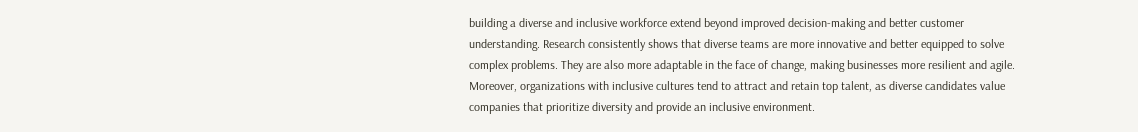building a diverse and inclusive workforce extend beyond improved decision-making and better customer understanding. Research consistently shows that diverse teams are more innovative and better equipped to solve complex problems. They are also more adaptable in the face of change, making businesses more resilient and agile. Moreover, organizations with inclusive cultures tend to attract and retain top talent, as diverse candidates value companies that prioritize diversity and provide an inclusive environment.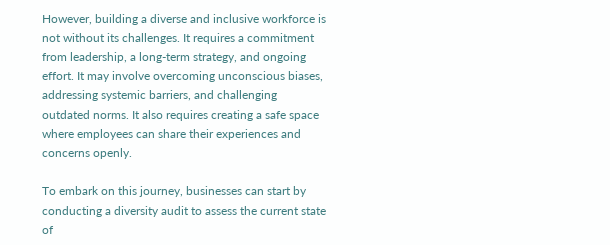However, building a diverse and inclusive workforce is not without its challenges. It requires a commitment from leadership, a long-term strategy, and ongoing effort. It may involve overcoming unconscious biases, addressing systemic barriers, and challenging outdated norms. It also requires creating a safe space where employees can share their experiences and concerns openly.

To embark on this journey, businesses can start by conducting a diversity audit to assess the current state of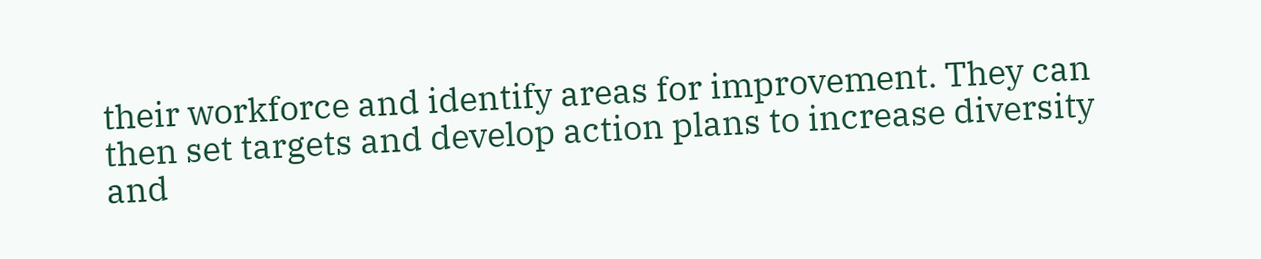their workforce and identify areas for improvement. They can then set targets and develop action plans to increase diversity and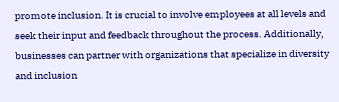promote inclusion. It is crucial to involve employees at all levels and seek their input and feedback throughout the process. Additionally, businesses can partner with organizations that specialize in diversity and inclusion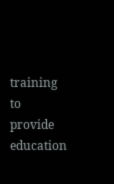training to provide education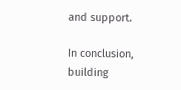and support.

In conclusion, building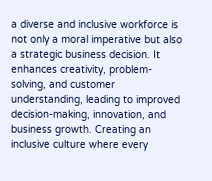a diverse and inclusive workforce is not only a moral imperative but also a strategic business decision. It enhances creativity, problem-solving, and customer understanding, leading to improved decision-making, innovation, and business growth. Creating an inclusive culture where every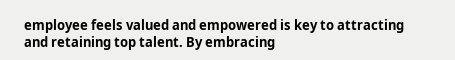employee feels valued and empowered is key to attracting and retaining top talent. By embracing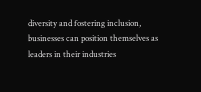diversity and fostering inclusion, businesses can position themselves as leaders in their industries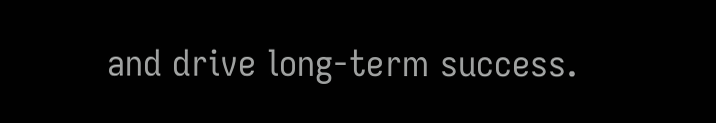and drive long-term success.